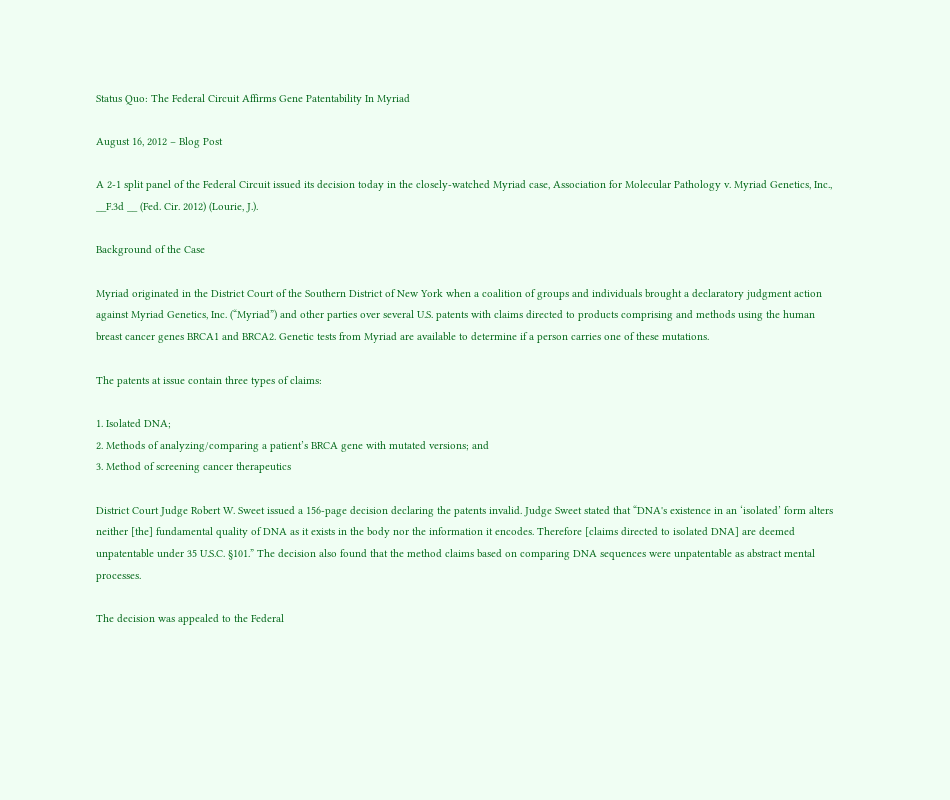Status Quo: The Federal Circuit Affirms Gene Patentability In Myriad

August 16, 2012 – Blog Post

A 2-1 split panel of the Federal Circuit issued its decision today in the closely-watched Myriad case, Association for Molecular Pathology v. Myriad Genetics, Inc., __F.3d __ (Fed. Cir. 2012) (Lourie, J.).

Background of the Case

Myriad originated in the District Court of the Southern District of New York when a coalition of groups and individuals brought a declaratory judgment action against Myriad Genetics, Inc. (“Myriad”) and other parties over several U.S. patents with claims directed to products comprising and methods using the human breast cancer genes BRCA1 and BRCA2. Genetic tests from Myriad are available to determine if a person carries one of these mutations.

The patents at issue contain three types of claims:

1. Isolated DNA;
2. Methods of analyzing/comparing a patient’s BRCA gene with mutated versions; and
3. Method of screening cancer therapeutics

District Court Judge Robert W. Sweet issued a 156-page decision declaring the patents invalid. Judge Sweet stated that “DNA's existence in an ‘isolated’ form alters neither [the] fundamental quality of DNA as it exists in the body nor the information it encodes. Therefore [claims directed to isolated DNA] are deemed unpatentable under 35 U.S.C. §101.” The decision also found that the method claims based on comparing DNA sequences were unpatentable as abstract mental processes.

The decision was appealed to the Federal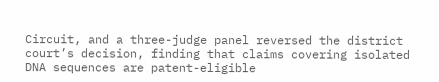Circuit, and a three-judge panel reversed the district court’s decision, finding that claims covering isolated DNA sequences are patent-eligible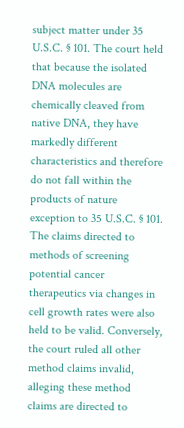subject matter under 35 U.S.C. § 101. The court held that because the isolated DNA molecules are chemically cleaved from native DNA, they have markedly different characteristics and therefore do not fall within the products of nature exception to 35 U.S.C. § 101. The claims directed to methods of screening potential cancer therapeutics via changes in cell growth rates were also held to be valid. Conversely, the court ruled all other method claims invalid, alleging these method claims are directed to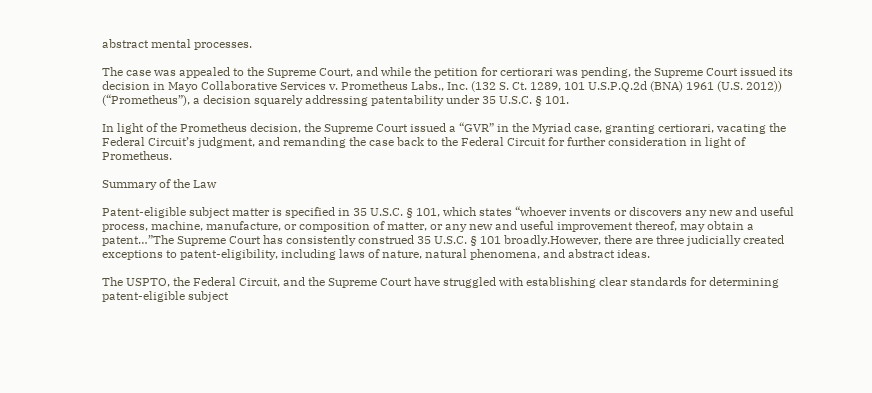abstract mental processes.

The case was appealed to the Supreme Court, and while the petition for certiorari was pending, the Supreme Court issued its decision in Mayo Collaborative Services v. Prometheus Labs., Inc. (132 S. Ct. 1289, 101 U.S.P.Q.2d (BNA) 1961 (U.S. 2012)) (“Prometheus”), a decision squarely addressing patentability under 35 U.S.C. § 101.

In light of the Prometheus decision, the Supreme Court issued a “GVR” in the Myriad case, granting certiorari, vacating the Federal Circuit’s judgment, and remanding the case back to the Federal Circuit for further consideration in light of Prometheus.

Summary of the Law

Patent-eligible subject matter is specified in 35 U.S.C. § 101, which states “whoever invents or discovers any new and useful process, machine, manufacture, or composition of matter, or any new and useful improvement thereof, may obtain a patent…”The Supreme Court has consistently construed 35 U.S.C. § 101 broadly.However, there are three judicially created exceptions to patent-eligibility, including laws of nature, natural phenomena, and abstract ideas.

The USPTO, the Federal Circuit, and the Supreme Court have struggled with establishing clear standards for determining patent-eligible subject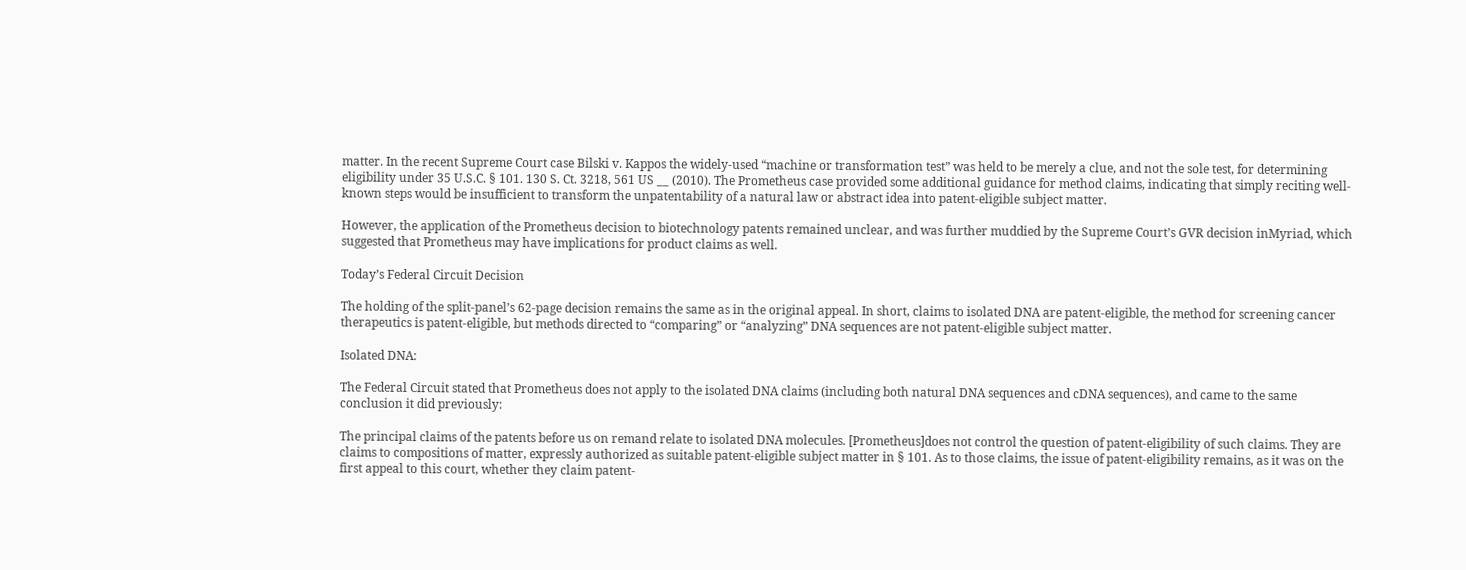matter. In the recent Supreme Court case Bilski v. Kappos the widely-used “machine or transformation test” was held to be merely a clue, and not the sole test, for determining eligibility under 35 U.S.C. § 101. 130 S. Ct. 3218, 561 US __ (2010). The Prometheus case provided some additional guidance for method claims, indicating that simply reciting well-known steps would be insufficient to transform the unpatentability of a natural law or abstract idea into patent-eligible subject matter.

However, the application of the Prometheus decision to biotechnology patents remained unclear, and was further muddied by the Supreme Court’s GVR decision inMyriad, which suggested that Prometheus may have implications for product claims as well.

Today’s Federal Circuit Decision

The holding of the split-panel’s 62-page decision remains the same as in the original appeal. In short, claims to isolated DNA are patent-eligible, the method for screening cancer therapeutics is patent-eligible, but methods directed to “comparing” or “analyzing” DNA sequences are not patent-eligible subject matter.

Isolated DNA:

The Federal Circuit stated that Prometheus does not apply to the isolated DNA claims (including both natural DNA sequences and cDNA sequences), and came to the same conclusion it did previously:

The principal claims of the patents before us on remand relate to isolated DNA molecules. [Prometheus]does not control the question of patent-eligibility of such claims. They are claims to compositions of matter, expressly authorized as suitable patent-eligible subject matter in § 101. As to those claims, the issue of patent-eligibility remains, as it was on the first appeal to this court, whether they claim patent-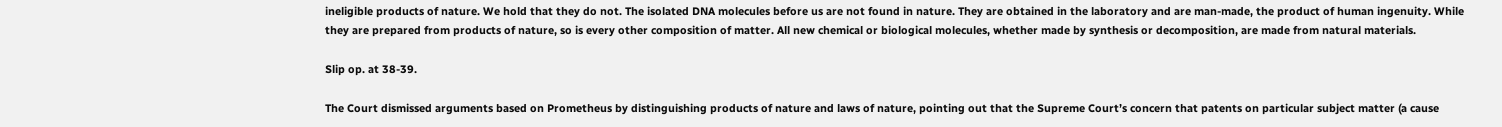ineligible products of nature. We hold that they do not. The isolated DNA molecules before us are not found in nature. They are obtained in the laboratory and are man-made, the product of human ingenuity. While they are prepared from products of nature, so is every other composition of matter. All new chemical or biological molecules, whether made by synthesis or decomposition, are made from natural materials.

Slip op. at 38-39.

The Court dismissed arguments based on Prometheus by distinguishing products of nature and laws of nature, pointing out that the Supreme Court’s concern that patents on particular subject matter (a cause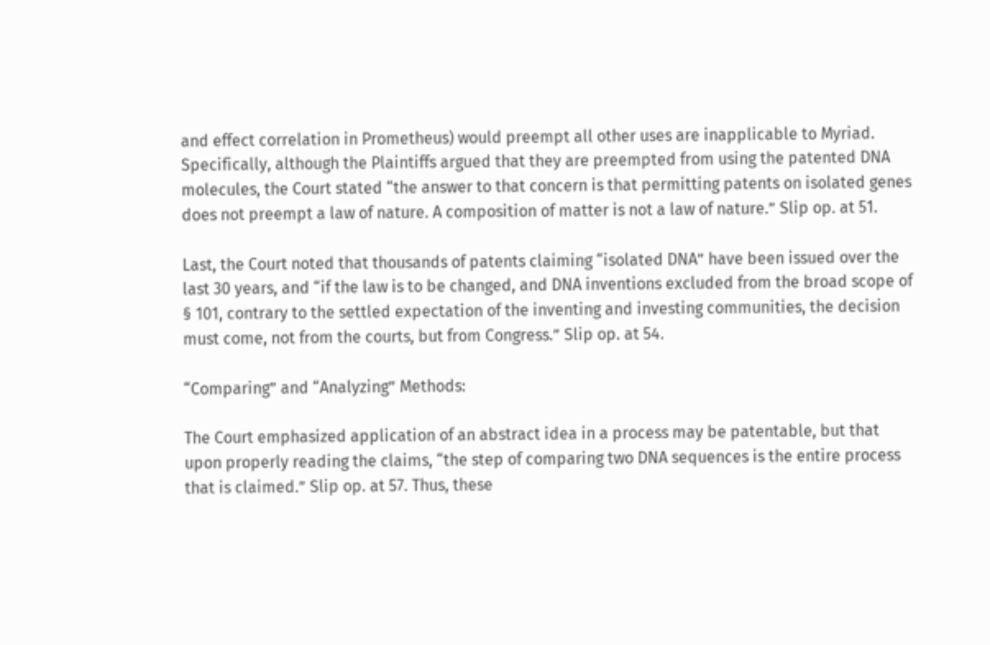and effect correlation in Prometheus) would preempt all other uses are inapplicable to Myriad. Specifically, although the Plaintiffs argued that they are preempted from using the patented DNA molecules, the Court stated “the answer to that concern is that permitting patents on isolated genes does not preempt a law of nature. A composition of matter is not a law of nature.” Slip op. at 51.

Last, the Court noted that thousands of patents claiming “isolated DNA” have been issued over the last 30 years, and “if the law is to be changed, and DNA inventions excluded from the broad scope of § 101, contrary to the settled expectation of the inventing and investing communities, the decision must come, not from the courts, but from Congress.” Slip op. at 54.

“Comparing” and “Analyzing” Methods:

The Court emphasized application of an abstract idea in a process may be patentable, but that upon properly reading the claims, “the step of comparing two DNA sequences is the entire process that is claimed.” Slip op. at 57. Thus, these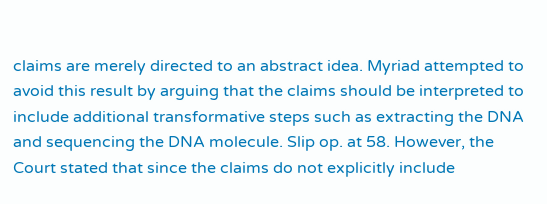claims are merely directed to an abstract idea. Myriad attempted to avoid this result by arguing that the claims should be interpreted to include additional transformative steps such as extracting the DNA and sequencing the DNA molecule. Slip op. at 58. However, the Court stated that since the claims do not explicitly include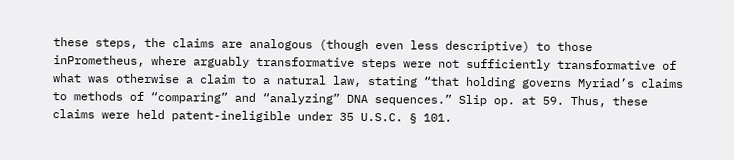these steps, the claims are analogous (though even less descriptive) to those inPrometheus, where arguably transformative steps were not sufficiently transformative of what was otherwise a claim to a natural law, stating “that holding governs Myriad’s claims to methods of “comparing” and “analyzing” DNA sequences.” Slip op. at 59. Thus, these claims were held patent-ineligible under 35 U.S.C. § 101.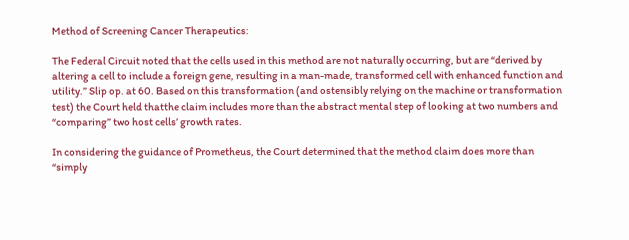Method of Screening Cancer Therapeutics:

The Federal Circuit noted that the cells used in this method are not naturally occurring, but are “derived by altering a cell to include a foreign gene, resulting in a man-made, transformed cell with enhanced function and utility.” Slip op. at 60. Based on this transformation (and ostensibly relying on the machine or transformation test) the Court held thatthe claim includes more than the abstract mental step of looking at two numbers and “comparing” two host cells’ growth rates.

In considering the guidance of Prometheus, the Court determined that the method claim does more than “simply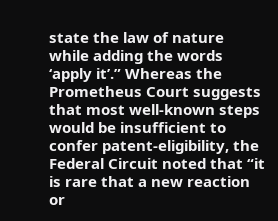state the law of nature while adding the words ‘apply it’.” Whereas the Prometheus Court suggests that most well-known steps would be insufficient to confer patent-eligibility, the Federal Circuit noted that “it is rare that a new reaction or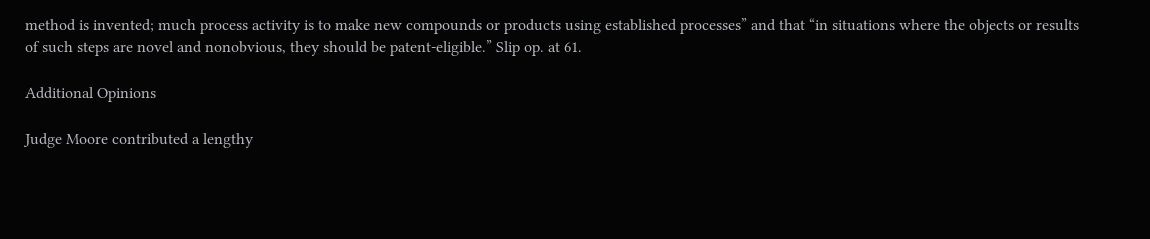method is invented; much process activity is to make new compounds or products using established processes” and that “in situations where the objects or results of such steps are novel and nonobvious, they should be patent-eligible.” Slip op. at 61.

Additional Opinions

Judge Moore contributed a lengthy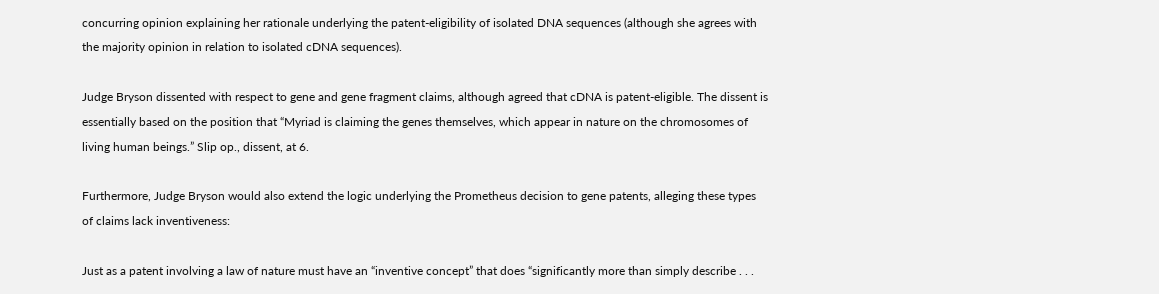concurring opinion explaining her rationale underlying the patent-eligibility of isolated DNA sequences (although she agrees with the majority opinion in relation to isolated cDNA sequences).

Judge Bryson dissented with respect to gene and gene fragment claims, although agreed that cDNA is patent-eligible. The dissent is essentially based on the position that “Myriad is claiming the genes themselves, which appear in nature on the chromosomes of living human beings.” Slip op., dissent, at 6.

Furthermore, Judge Bryson would also extend the logic underlying the Prometheus decision to gene patents, alleging these types of claims lack inventiveness:

Just as a patent involving a law of nature must have an “inventive concept” that does “significantly more than simply describe . . .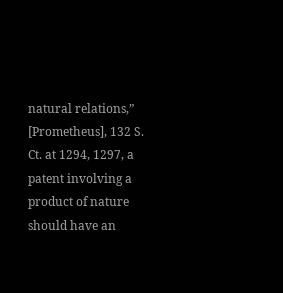natural relations,” [Prometheus], 132 S. Ct. at 1294, 1297, a patent involving a product of nature should have an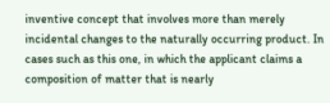inventive concept that involves more than merely incidental changes to the naturally occurring product. In cases such as this one, in which the applicant claims a composition of matter that is nearly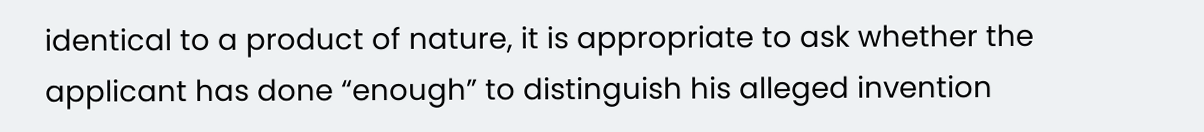identical to a product of nature, it is appropriate to ask whether the applicant has done “enough” to distinguish his alleged invention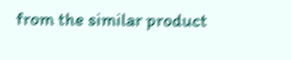from the similar product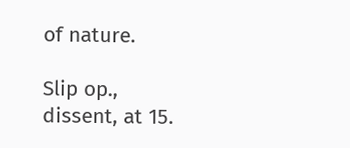of nature.

Slip op., dissent, at 15.